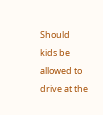Should kids be allowed to drive at the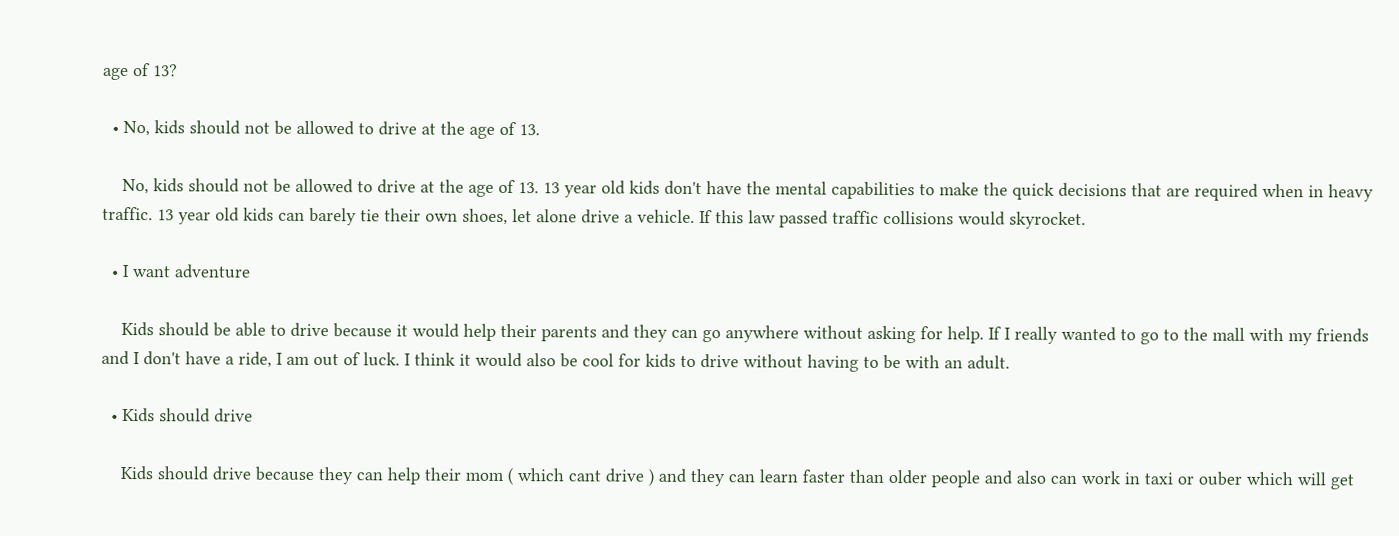age of 13?

  • No, kids should not be allowed to drive at the age of 13.

    No, kids should not be allowed to drive at the age of 13. 13 year old kids don't have the mental capabilities to make the quick decisions that are required when in heavy traffic. 13 year old kids can barely tie their own shoes, let alone drive a vehicle. If this law passed traffic collisions would skyrocket.

  • I want adventure

    Kids should be able to drive because it would help their parents and they can go anywhere without asking for help. If I really wanted to go to the mall with my friends and I don't have a ride, I am out of luck. I think it would also be cool for kids to drive without having to be with an adult.

  • Kids should drive

    Kids should drive because they can help their mom ( which cant drive ) and they can learn faster than older people and also can work in taxi or ouber which will get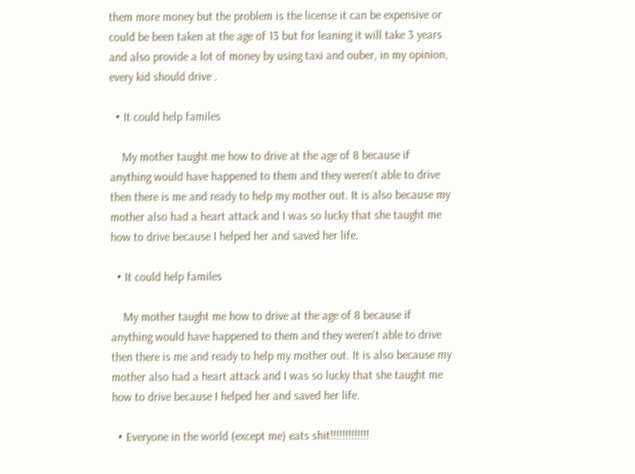them more money but the problem is the license it can be expensive or could be been taken at the age of 13 but for leaning it will take 3 years and also provide a lot of money by using taxi and ouber, in my opinion, every kid should drive .

  • It could help familes

    My mother taught me how to drive at the age of 8 because if anything would have happened to them and they weren't able to drive then there is me and ready to help my mother out. It is also because my mother also had a heart attack and I was so lucky that she taught me how to drive because I helped her and saved her life.

  • It could help familes

    My mother taught me how to drive at the age of 8 because if anything would have happened to them and they weren't able to drive then there is me and ready to help my mother out. It is also because my mother also had a heart attack and I was so lucky that she taught me how to drive because I helped her and saved her life.

  • Everyone in the world (except me) eats shit!!!!!!!!!!!!!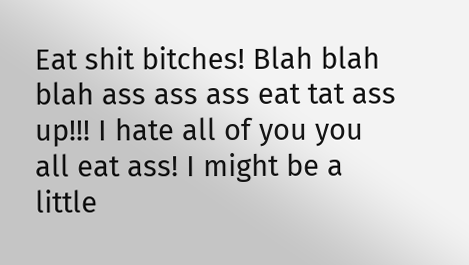Eat shit bitches! Blah blah blah ass ass ass eat tat ass up!!! I hate all of you you all eat ass! I might be a little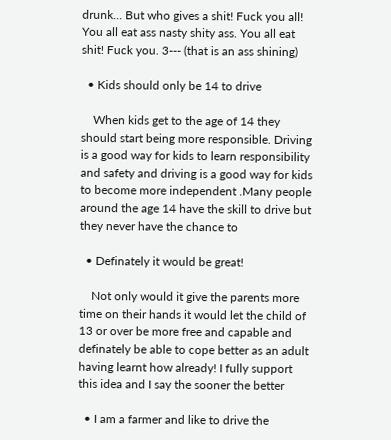drunk... But who gives a shit! Fuck you all! You all eat ass nasty shity ass. You all eat shit! Fuck you. 3--- (that is an ass shining)

  • Kids should only be 14 to drive

    When kids get to the age of 14 they should start being more responsible. Driving is a good way for kids to learn responsibility and safety and driving is a good way for kids to become more independent .Many people around the age 14 have the skill to drive but they never have the chance to

  • Definately it would be great!

    Not only would it give the parents more time on their hands it would let the child of 13 or over be more free and capable and definately be able to cope better as an adult having learnt how already! I fully support this idea and I say the sooner the better

  • I am a farmer and like to drive the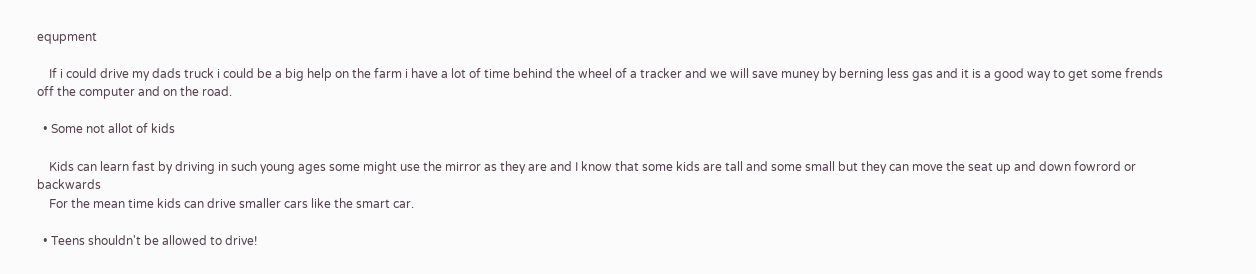equpment

    If i could drive my dads truck i could be a big help on the farm i have a lot of time behind the wheel of a tracker and we will save muney by berning less gas and it is a good way to get some frends off the computer and on the road.

  • Some not allot of kids

    Kids can learn fast by driving in such young ages some might use the mirror as they are and I know that some kids are tall and some small but they can move the seat up and down fowrord or backwards
    For the mean time kids can drive smaller cars like the smart car.

  • Teens shouldn't be allowed to drive!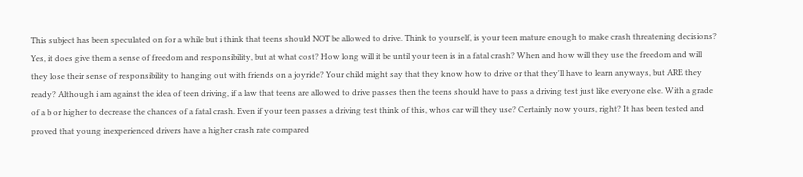This subject has been speculated on for a while but i think that teens should NOT be allowed to drive. Think to yourself, is your teen mature enough to make crash threatening decisions? Yes, it does give them a sense of freedom and responsibility, but at what cost? How long will it be until your teen is in a fatal crash? When and how will they use the freedom and will they lose their sense of responsibility to hanging out with friends on a joyride? Your child might say that they know how to drive or that they'll have to learn anyways, but ARE they ready? Although i am against the idea of teen driving, if a law that teens are allowed to drive passes then the teens should have to pass a driving test just like everyone else. With a grade of a b or higher to decrease the chances of a fatal crash. Even if your teen passes a driving test think of this, whos car will they use? Certainly now yours, right? It has been tested and proved that young inexperienced drivers have a higher crash rate compared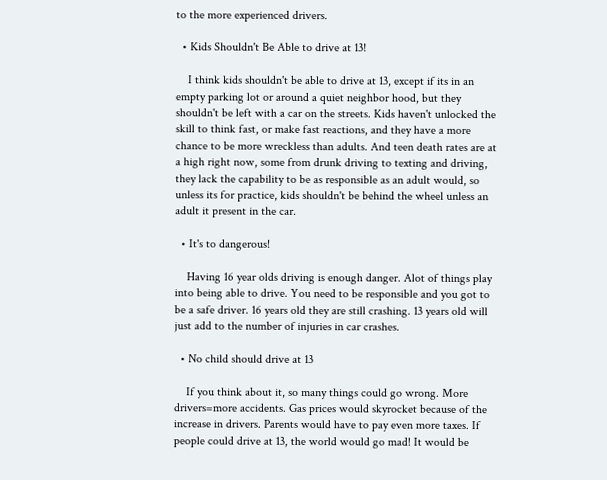to the more experienced drivers.

  • Kids Shouldn't Be Able to drive at 13!

    I think kids shouldn't be able to drive at 13, except if its in an empty parking lot or around a quiet neighbor hood, but they shouldn't be left with a car on the streets. Kids haven't unlocked the skill to think fast, or make fast reactions, and they have a more chance to be more wreckless than adults. And teen death rates are at a high right now, some from drunk driving to texting and driving, they lack the capability to be as responsible as an adult would, so unless its for practice, kids shouldn't be behind the wheel unless an adult it present in the car.

  • It's to dangerous!

    Having 16 year olds driving is enough danger. Alot of things play into being able to drive. You need to be responsible and you got to be a safe driver. 16 years old they are still crashing. 13 years old will just add to the number of injuries in car crashes.

  • No child should drive at 13

    If you think about it, so many things could go wrong. More drivers=more accidents. Gas prices would skyrocket because of the increase in drivers. Parents would have to pay even more taxes. If people could drive at 13, the world would go mad! It would be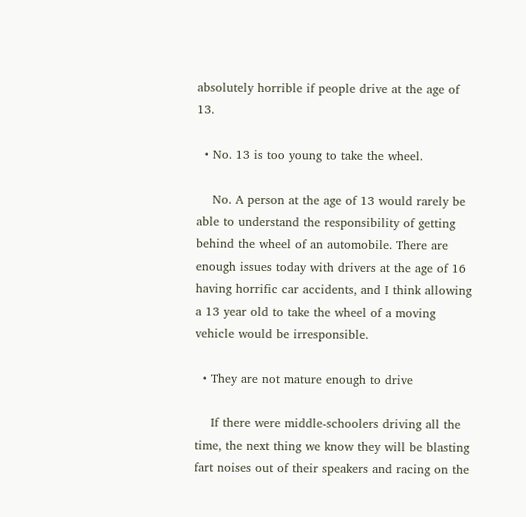absolutely horrible if people drive at the age of 13.

  • No. 13 is too young to take the wheel.

    No. A person at the age of 13 would rarely be able to understand the responsibility of getting behind the wheel of an automobile. There are enough issues today with drivers at the age of 16 having horrific car accidents, and I think allowing a 13 year old to take the wheel of a moving vehicle would be irresponsible.

  • They are not mature enough to drive

    If there were middle-schoolers driving all the time, the next thing we know they will be blasting fart noises out of their speakers and racing on the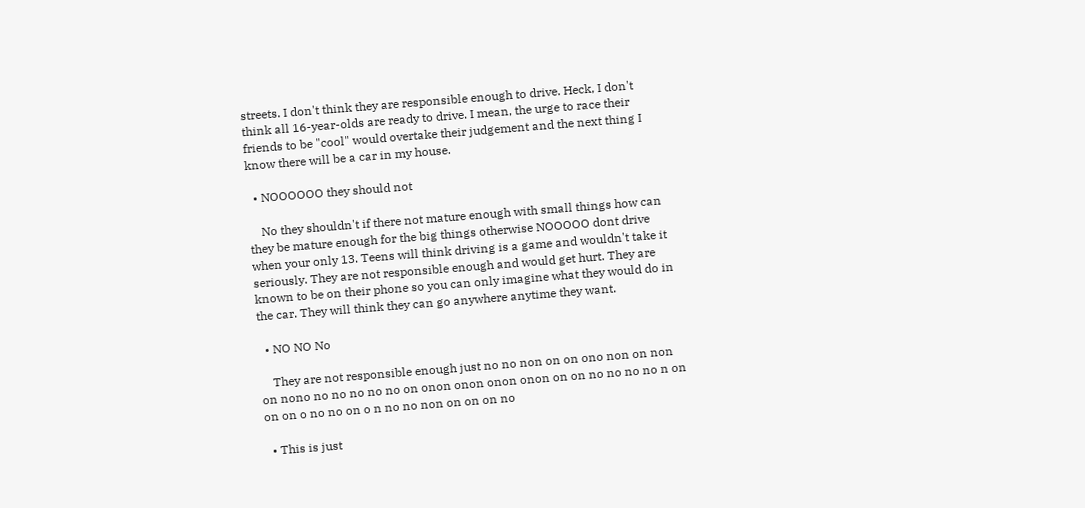streets. I don't think they are responsible enough to drive. Heck, I don't think all 16-year-olds are ready to drive. I mean, the urge to race their friends to be "cool" would overtake their judgement and the next thing I know there will be a car in my house.

  • NOOOOOO they should not

    No they shouldn't if there not mature enough with small things how can they be mature enough for the big things otherwise NOOOOO dont drive when your only 13. Teens will think driving is a game and wouldn't take it seriously. They are not responsible enough and would get hurt. They are known to be on their phone so you can only imagine what they would do in the car. They will think they can go anywhere anytime they want.

  • NO NO No

    They are not responsible enough just no no non on on ono non on non on nono no no no no no on onon onon onon onon on on no no no no n on on on o no no on o n no no non on on on no

  • This is just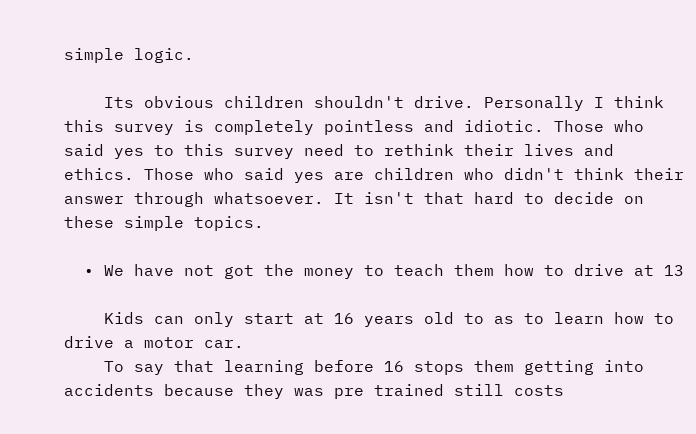simple logic.

    Its obvious children shouldn't drive. Personally I think this survey is completely pointless and idiotic. Those who said yes to this survey need to rethink their lives and ethics. Those who said yes are children who didn't think their answer through whatsoever. It isn't that hard to decide on these simple topics.

  • We have not got the money to teach them how to drive at 13

    Kids can only start at 16 years old to as to learn how to drive a motor car.
    To say that learning before 16 stops them getting into accidents because they was pre trained still costs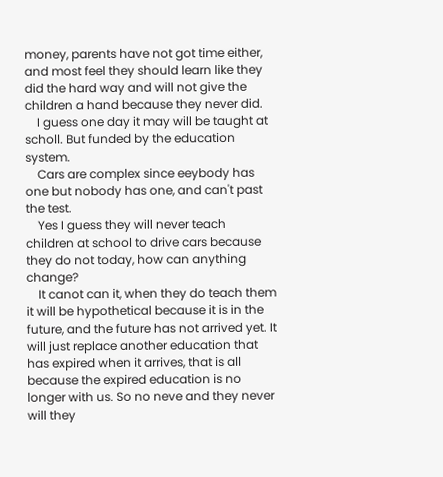money, parents have not got time either, and most feel they should learn like they did the hard way and will not give the children a hand because they never did.
    I guess one day it may will be taught at scholl. But funded by the education system.
    Cars are complex since eeybody has one but nobody has one, and can't past the test.
    Yes I guess they will never teach children at school to drive cars because they do not today, how can anything change?
    It canot can it, when they do teach them it will be hypothetical because it is in the future, and the future has not arrived yet. It will just replace another education that has expired when it arrives, that is all because the expired education is no longer with us. So no neve and they never will they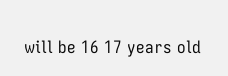will be 16 17 years old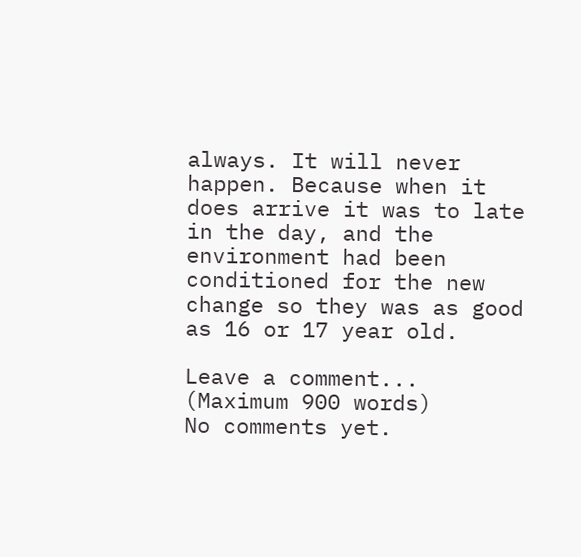always. It will never happen. Because when it does arrive it was to late in the day, and the environment had been conditioned for the new change so they was as good as 16 or 17 year old.

Leave a comment...
(Maximum 900 words)
No comments yet.